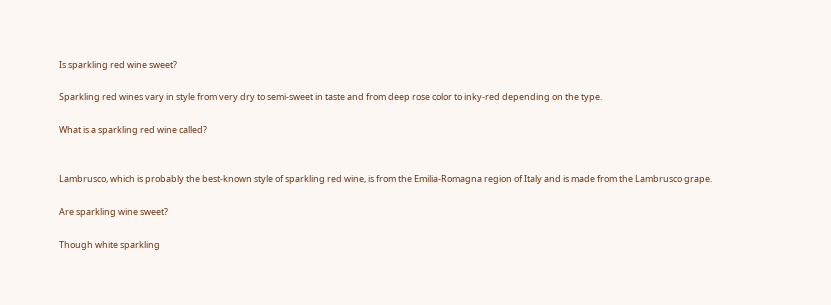Is sparkling red wine sweet?

Sparkling red wines vary in style from very dry to semi-sweet in taste and from deep rose color to inky-red depending on the type.

What is a sparkling red wine called?


Lambrusco, which is probably the best-known style of sparkling red wine, is from the Emilia-Romagna region of Italy and is made from the Lambrusco grape.

Are sparkling wine sweet?

Though white sparkling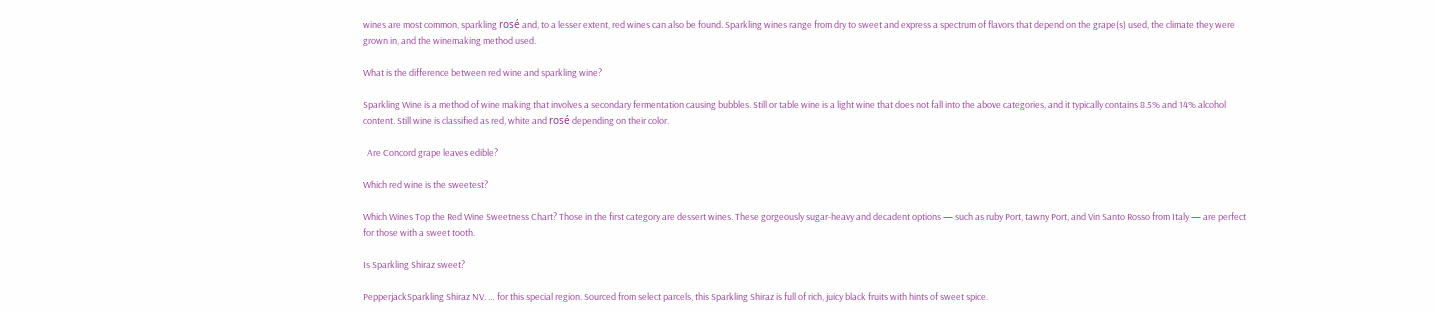wines are most common, sparkling rosé and, to a lesser extent, red wines can also be found. Sparkling wines range from dry to sweet and express a spectrum of flavors that depend on the grape(s) used, the climate they were grown in, and the winemaking method used.

What is the difference between red wine and sparkling wine?

Sparkling Wine is a method of wine making that involves a secondary fermentation causing bubbles. Still or table wine is a light wine that does not fall into the above categories, and it typically contains 8.5% and 14% alcohol content. Still wine is classified as red, white and rosé depending on their color.

  Are Concord grape leaves edible?

Which red wine is the sweetest?

Which Wines Top the Red Wine Sweetness Chart? Those in the first category are dessert wines. These gorgeously sugar-heavy and decadent options — such as ruby Port, tawny Port, and Vin Santo Rosso from Italy — are perfect for those with a sweet tooth.

Is Sparkling Shiraz sweet?

PepperjackSparkling Shiraz NV. … for this special region. Sourced from select parcels, this Sparkling Shiraz is full of rich, juicy black fruits with hints of sweet spice.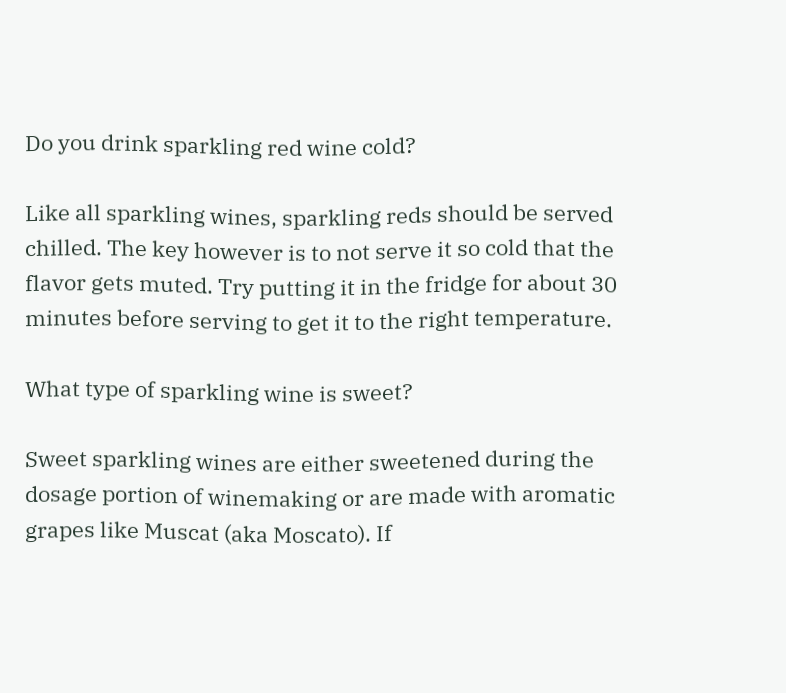Do you drink sparkling red wine cold?

Like all sparkling wines, sparkling reds should be served chilled. The key however is to not serve it so cold that the flavor gets muted. Try putting it in the fridge for about 30 minutes before serving to get it to the right temperature.

What type of sparkling wine is sweet?

Sweet sparkling wines are either sweetened during the dosage portion of winemaking or are made with aromatic grapes like Muscat (aka Moscato). If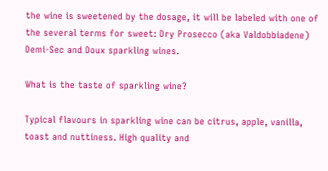the wine is sweetened by the dosage, it will be labeled with one of the several terms for sweet: Dry Prosecco (aka Valdobbiadene) Demi-Sec and Doux sparkling wines.

What is the taste of sparkling wine?

Typical flavours in sparkling wine can be citrus, apple, vanilla, toast and nuttiness. High quality and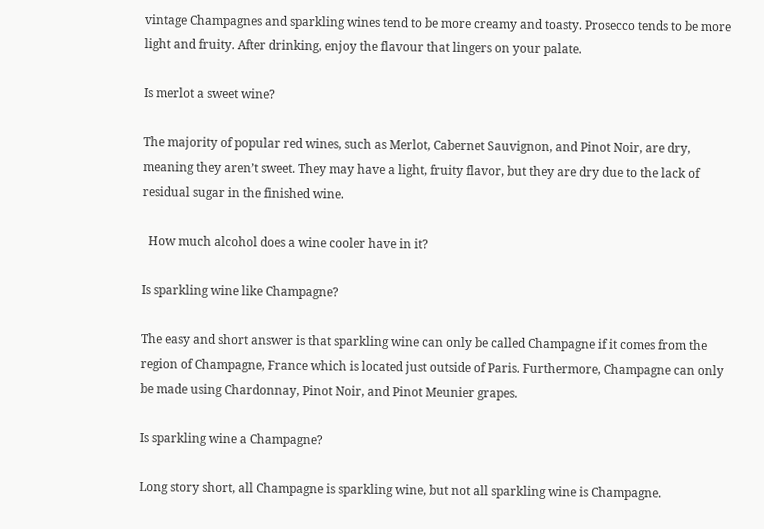vintage Champagnes and sparkling wines tend to be more creamy and toasty. Prosecco tends to be more light and fruity. After drinking, enjoy the flavour that lingers on your palate.

Is merlot a sweet wine?

The majority of popular red wines, such as Merlot, Cabernet Sauvignon, and Pinot Noir, are dry, meaning they aren’t sweet. They may have a light, fruity flavor, but they are dry due to the lack of residual sugar in the finished wine.

  How much alcohol does a wine cooler have in it?

Is sparkling wine like Champagne?

The easy and short answer is that sparkling wine can only be called Champagne if it comes from the region of Champagne, France which is located just outside of Paris. Furthermore, Champagne can only be made using Chardonnay, Pinot Noir, and Pinot Meunier grapes.

Is sparkling wine a Champagne?

Long story short, all Champagne is sparkling wine, but not all sparkling wine is Champagne.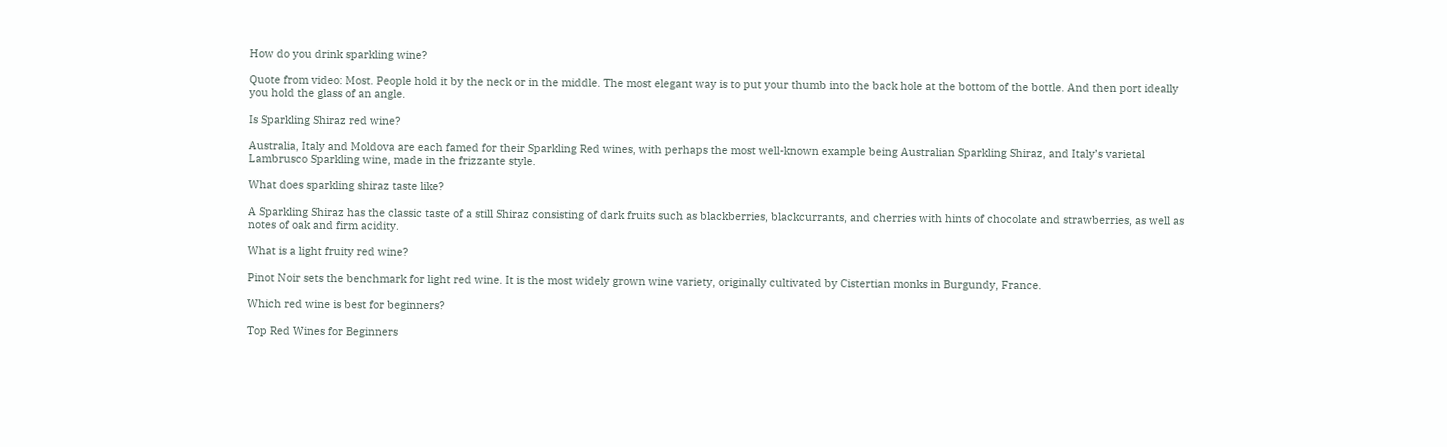How do you drink sparkling wine?

Quote from video: Most. People hold it by the neck or in the middle. The most elegant way is to put your thumb into the back hole at the bottom of the bottle. And then port ideally you hold the glass of an angle.

Is Sparkling Shiraz red wine?

Australia, Italy and Moldova are each famed for their Sparkling Red wines, with perhaps the most well-known example being Australian Sparkling Shiraz, and Italy’s varietal Lambrusco Sparkling wine, made in the frizzante style.

What does sparkling shiraz taste like?

A Sparkling Shiraz has the classic taste of a still Shiraz consisting of dark fruits such as blackberries, blackcurrants, and cherries with hints of chocolate and strawberries, as well as notes of oak and firm acidity.

What is a light fruity red wine?

Pinot Noir sets the benchmark for light red wine. It is the most widely grown wine variety, originally cultivated by Cistertian monks in Burgundy, France.

Which red wine is best for beginners?

Top Red Wines for Beginners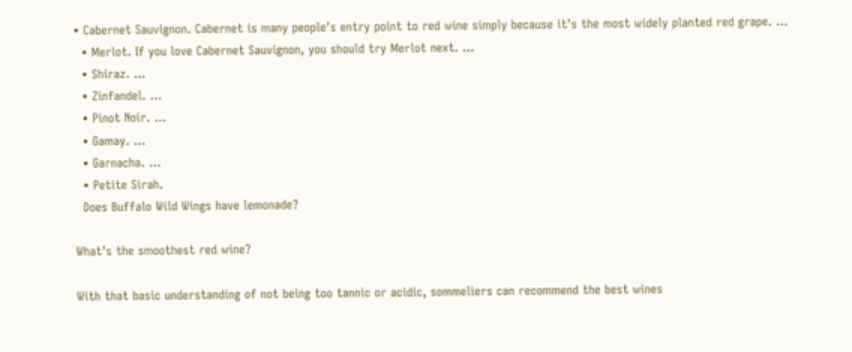• Cabernet Sauvignon. Cabernet is many people’s entry point to red wine simply because it’s the most widely planted red grape. …
  • Merlot. If you love Cabernet Sauvignon, you should try Merlot next. …
  • Shiraz. …
  • Zinfandel. …
  • Pinot Noir. …
  • Gamay. …
  • Garnacha. …
  • Petite Sirah.
  Does Buffalo Wild Wings have lemonade?

What’s the smoothest red wine?

With that basic understanding of not being too tannic or acidic, sommeliers can recommend the best wines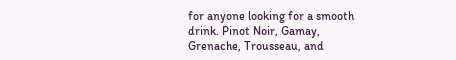for anyone looking for a smooth drink. Pinot Noir, Gamay, Grenache, Trousseau, and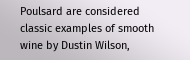Poulsard are considered classic examples of smooth wine by Dustin Wilson,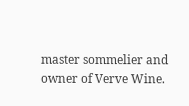master sommelier and owner of Verve Wine.